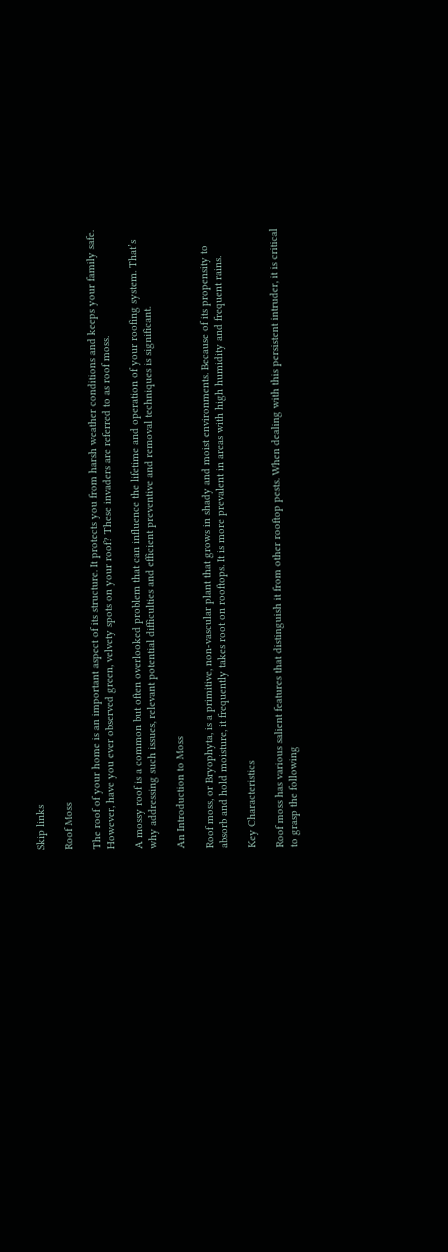Skip links

Roof Moss

The roof of your home is an important aspect of its structure. It protects you from harsh weather conditions and keeps your family safe. However, have you ever observed green, velvety spots on your roof? These invaders are referred to as roof moss.

A mossy roof is a common but often overlooked problem that can influence the lifetime and operation of your roofing system. That’s why addressing such issues, relevant potential difficulties and efficient preventive and removal techniques is significant.

An Introduction to Moss

Roof moss, or Bryophyta, is a primitive, non-vascular plant that grows in shady and moist environments. Because of its propensity to absorb and hold moisture, it frequently takes root on rooftops. It is more prevalent in areas with high humidity and frequent rains.

Key Characteristics

Roof moss has various salient features that distinguish it from other rooftop pests. When dealing with this persistent intruder, it is critical to grasp the following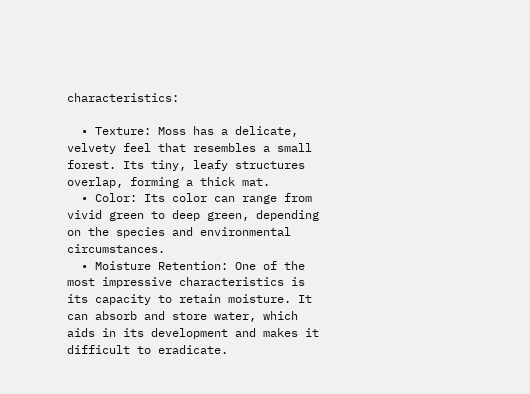characteristics:

  • Texture: Moss has a delicate, velvety feel that resembles a small forest. Its tiny, leafy structures overlap, forming a thick mat.
  • Color: Its color can range from vivid green to deep green, depending on the species and environmental circumstances.
  • Moisture Retention: One of the most impressive characteristics is its capacity to retain moisture. It can absorb and store water, which aids in its development and makes it difficult to eradicate.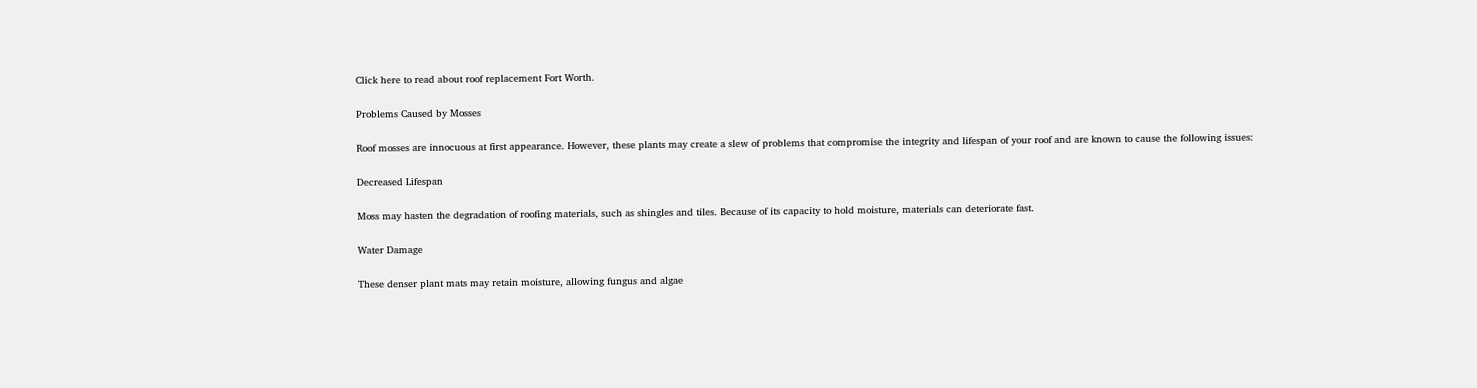Click here to read about roof replacement Fort Worth.

Problems Caused by Mosses

Roof mosses are innocuous at first appearance. However, these plants may create a slew of problems that compromise the integrity and lifespan of your roof and are known to cause the following issues:

Decreased Lifespan

Moss may hasten the degradation of roofing materials, such as shingles and tiles. Because of its capacity to hold moisture, materials can deteriorate fast.

Water Damage

These denser plant mats may retain moisture, allowing fungus and algae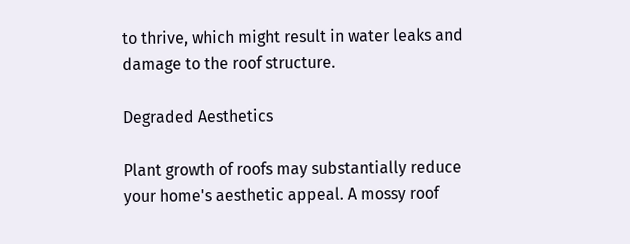to thrive, which might result in water leaks and damage to the roof structure.

Degraded Aesthetics

Plant growth of roofs may substantially reduce your home's aesthetic appeal. A mossy roof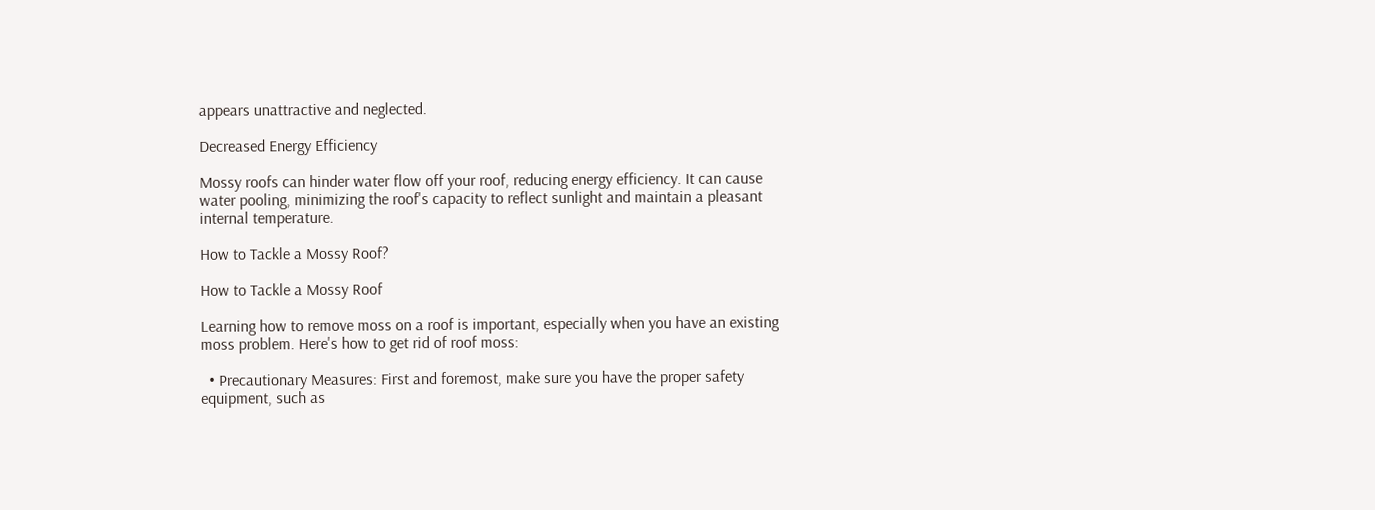appears unattractive and neglected.

Decreased Energy Efficiency

Mossy roofs can hinder water flow off your roof, reducing energy efficiency. It can cause water pooling, minimizing the roof's capacity to reflect sunlight and maintain a pleasant internal temperature.

How to Tackle a Mossy Roof?

How to Tackle a Mossy Roof

Learning how to remove moss on a roof is important, especially when you have an existing moss problem. Here's how to get rid of roof moss:

  • Precautionary Measures: First and foremost, make sure you have the proper safety equipment, such as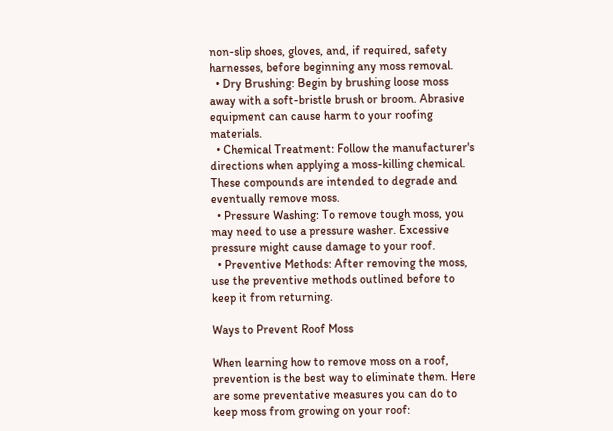non-slip shoes, gloves, and, if required, safety harnesses, before beginning any moss removal.
  • Dry Brushing: Begin by brushing loose moss away with a soft-bristle brush or broom. Abrasive equipment can cause harm to your roofing materials.
  • Chemical Treatment: Follow the manufacturer's directions when applying a moss-killing chemical. These compounds are intended to degrade and eventually remove moss.
  • Pressure Washing: To remove tough moss, you may need to use a pressure washer. Excessive pressure might cause damage to your roof.
  • Preventive Methods: After removing the moss, use the preventive methods outlined before to keep it from returning.

Ways to Prevent Roof Moss

When learning how to remove moss on a roof, prevention is the best way to eliminate them. Here are some preventative measures you can do to keep moss from growing on your roof: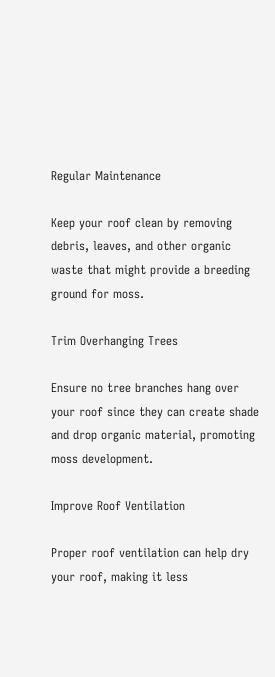Regular Maintenance

Keep your roof clean by removing debris, leaves, and other organic waste that might provide a breeding ground for moss.

Trim Overhanging Trees

Ensure no tree branches hang over your roof since they can create shade and drop organic material, promoting moss development.

Improve Roof Ventilation

Proper roof ventilation can help dry your roof, making it less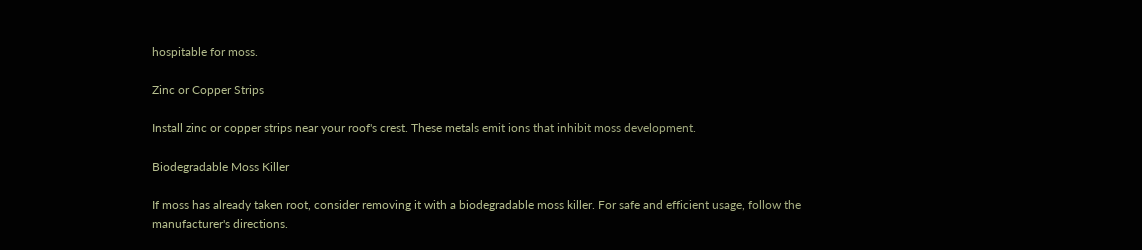hospitable for moss.

Zinc or Copper Strips

Install zinc or copper strips near your roof's crest. These metals emit ions that inhibit moss development.

Biodegradable Moss Killer

If moss has already taken root, consider removing it with a biodegradable moss killer. For safe and efficient usage, follow the manufacturer's directions.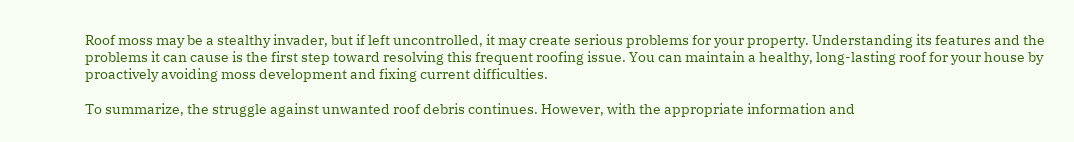Roof moss may be a stealthy invader, but if left uncontrolled, it may create serious problems for your property. Understanding its features and the problems it can cause is the first step toward resolving this frequent roofing issue. You can maintain a healthy, long-lasting roof for your house by proactively avoiding moss development and fixing current difficulties.

To summarize, the struggle against unwanted roof debris continues. However, with the appropriate information and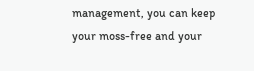management, you can keep your moss-free and your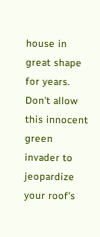house in great shape for years. Don't allow this innocent green invader to jeopardize your roof's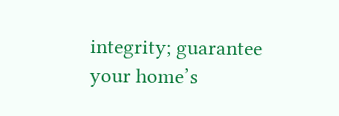integrity; guarantee your home’s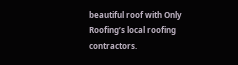beautiful roof with Only Roofing’s local roofing contractors.